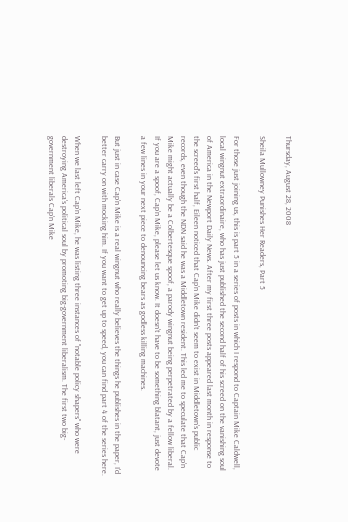Thursday, August 28, 2008

Sheila Mullowney Punishes Her Readers, Part 5

For those just joining us, this is part 5 in a series of posts in which I respond to Captain Mike Caldwell, local wingnut extraordinaire, who has just published the second half of his screed on the vanishing soul of America in the Newport Daily News. After my first three posts appeared last month in response to the screed's first half, Eileen noticed that Cap'n Mike didn't seem to exist in Middletown's public records, even though the NDN said he was a Middletown resident. This led me to speculate that Cap'n Mike might actually be a Colbertesque spoof, a parody wingnut being perpetrated by a fellow liberal. If you are a spoof, Cap'n Mike, please let us know. It doesn't have to be something blatant, just devote a few lines in your next piece to denouncing bears as godless killing machines.

But just in case Cap'n Mike is a real wingnut who really believes the things he publishes in the paper, I'd better carry on with mocking him. If you want to get up to speed, you can find part 4 of the series here.

When we last left Cap'n Mike, he was listing three instances of "notable policy shapers" who were destroying America's political soul by promoting big-government liberalism. The first two big-government liberals Cap'n Mike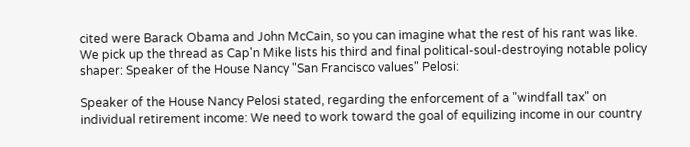cited were Barack Obama and John McCain, so you can imagine what the rest of his rant was like. We pick up the thread as Cap'n Mike lists his third and final political-soul-destroying notable policy shaper: Speaker of the House Nancy "San Francisco values" Pelosi:

Speaker of the House Nancy Pelosi stated, regarding the enforcement of a "windfall tax" on individual retirement income: We need to work toward the goal of equilizing income in our country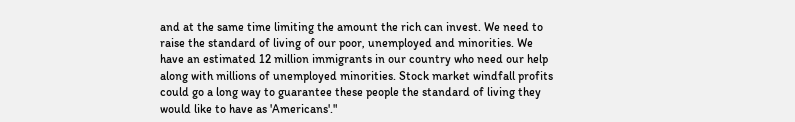and at the same time limiting the amount the rich can invest. We need to raise the standard of living of our poor, unemployed and minorities. We have an estimated 12 million immigrants in our country who need our help along with millions of unemployed minorities. Stock market windfall profits could go a long way to guarantee these people the standard of living they would like to have as 'Americans'."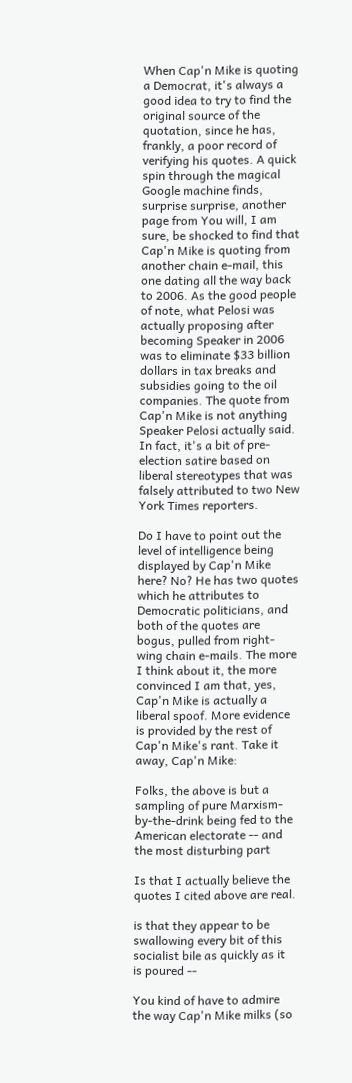When Cap'n Mike is quoting a Democrat, it's always a good idea to try to find the original source of the quotation, since he has, frankly, a poor record of verifying his quotes. A quick spin through the magical Google machine finds, surprise surprise, another page from You will, I am sure, be shocked to find that Cap'n Mike is quoting from another chain e-mail, this one dating all the way back to 2006. As the good people of note, what Pelosi was actually proposing after becoming Speaker in 2006 was to eliminate $33 billion dollars in tax breaks and subsidies going to the oil companies. The quote from Cap'n Mike is not anything Speaker Pelosi actually said. In fact, it's a bit of pre-election satire based on liberal stereotypes that was falsely attributed to two New York Times reporters.

Do I have to point out the level of intelligence being displayed by Cap'n Mike here? No? He has two quotes which he attributes to Democratic politicians, and both of the quotes are bogus, pulled from right-wing chain e-mails. The more I think about it, the more convinced I am that, yes, Cap'n Mike is actually a liberal spoof. More evidence is provided by the rest of Cap'n Mike's rant. Take it away, Cap'n Mike:

Folks, the above is but a sampling of pure Marxism-by-the-drink being fed to the American electorate -- and the most disturbing part

Is that I actually believe the quotes I cited above are real.

is that they appear to be swallowing every bit of this socialist bile as quickly as it is poured --

You kind of have to admire the way Cap'n Mike milks (so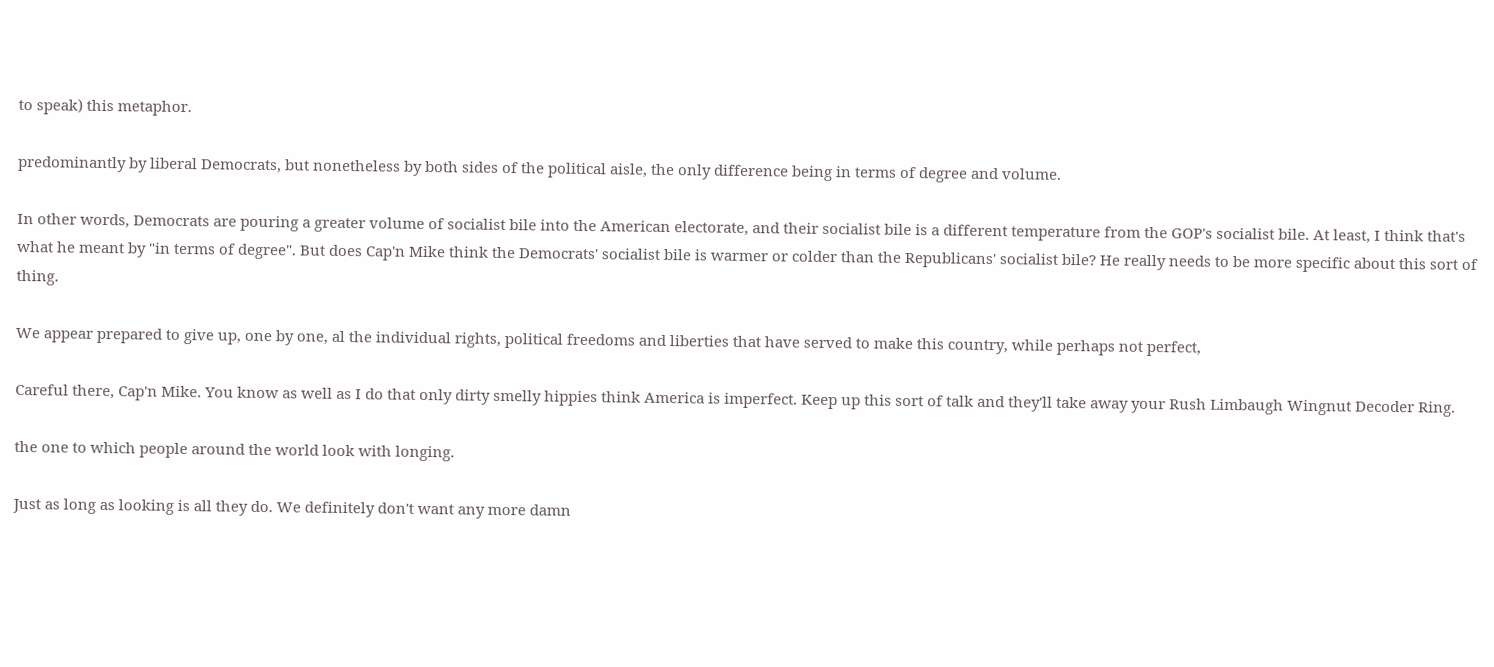to speak) this metaphor.

predominantly by liberal Democrats, but nonetheless by both sides of the political aisle, the only difference being in terms of degree and volume.

In other words, Democrats are pouring a greater volume of socialist bile into the American electorate, and their socialist bile is a different temperature from the GOP's socialist bile. At least, I think that's what he meant by "in terms of degree". But does Cap'n Mike think the Democrats' socialist bile is warmer or colder than the Republicans' socialist bile? He really needs to be more specific about this sort of thing.

We appear prepared to give up, one by one, al the individual rights, political freedoms and liberties that have served to make this country, while perhaps not perfect,

Careful there, Cap'n Mike. You know as well as I do that only dirty smelly hippies think America is imperfect. Keep up this sort of talk and they'll take away your Rush Limbaugh Wingnut Decoder Ring.

the one to which people around the world look with longing.

Just as long as looking is all they do. We definitely don't want any more damn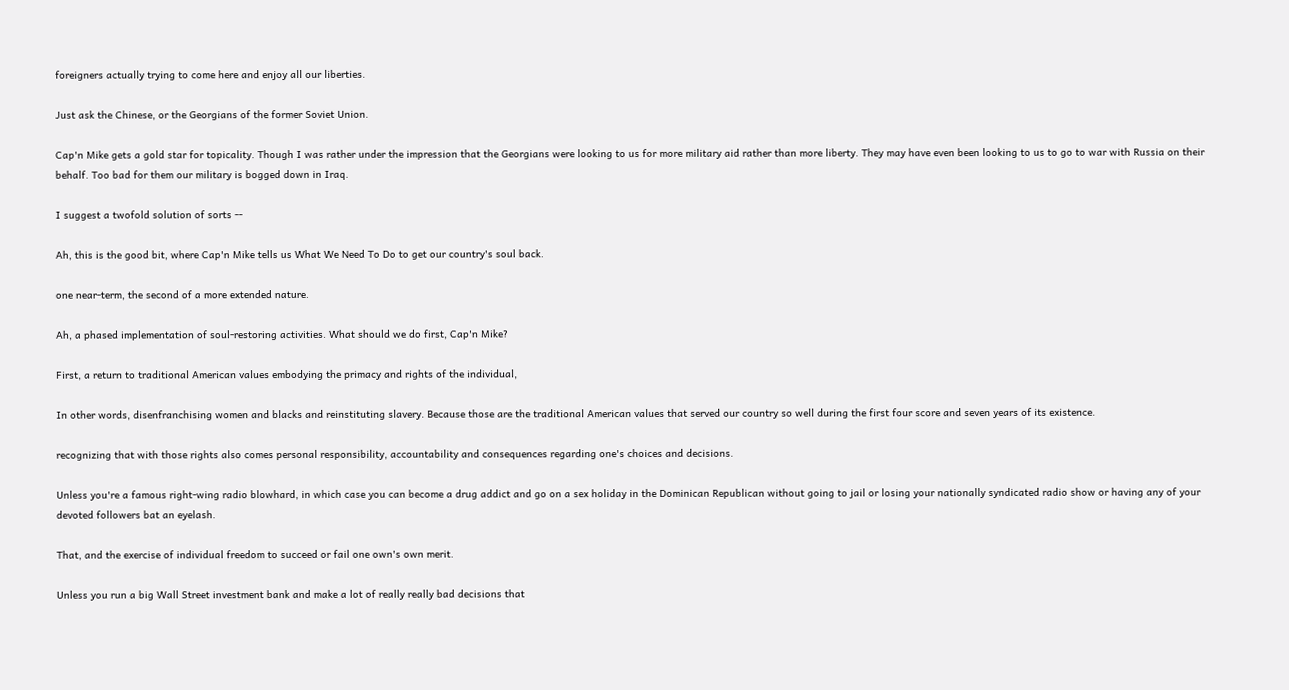foreigners actually trying to come here and enjoy all our liberties.

Just ask the Chinese, or the Georgians of the former Soviet Union.

Cap'n Mike gets a gold star for topicality. Though I was rather under the impression that the Georgians were looking to us for more military aid rather than more liberty. They may have even been looking to us to go to war with Russia on their behalf. Too bad for them our military is bogged down in Iraq.

I suggest a twofold solution of sorts --

Ah, this is the good bit, where Cap'n Mike tells us What We Need To Do to get our country's soul back.

one near-term, the second of a more extended nature.

Ah, a phased implementation of soul-restoring activities. What should we do first, Cap'n Mike?

First, a return to traditional American values embodying the primacy and rights of the individual,

In other words, disenfranchising women and blacks and reinstituting slavery. Because those are the traditional American values that served our country so well during the first four score and seven years of its existence.

recognizing that with those rights also comes personal responsibility, accountability and consequences regarding one's choices and decisions.

Unless you're a famous right-wing radio blowhard, in which case you can become a drug addict and go on a sex holiday in the Dominican Republican without going to jail or losing your nationally syndicated radio show or having any of your devoted followers bat an eyelash.

That, and the exercise of individual freedom to succeed or fail one own's own merit.

Unless you run a big Wall Street investment bank and make a lot of really really bad decisions that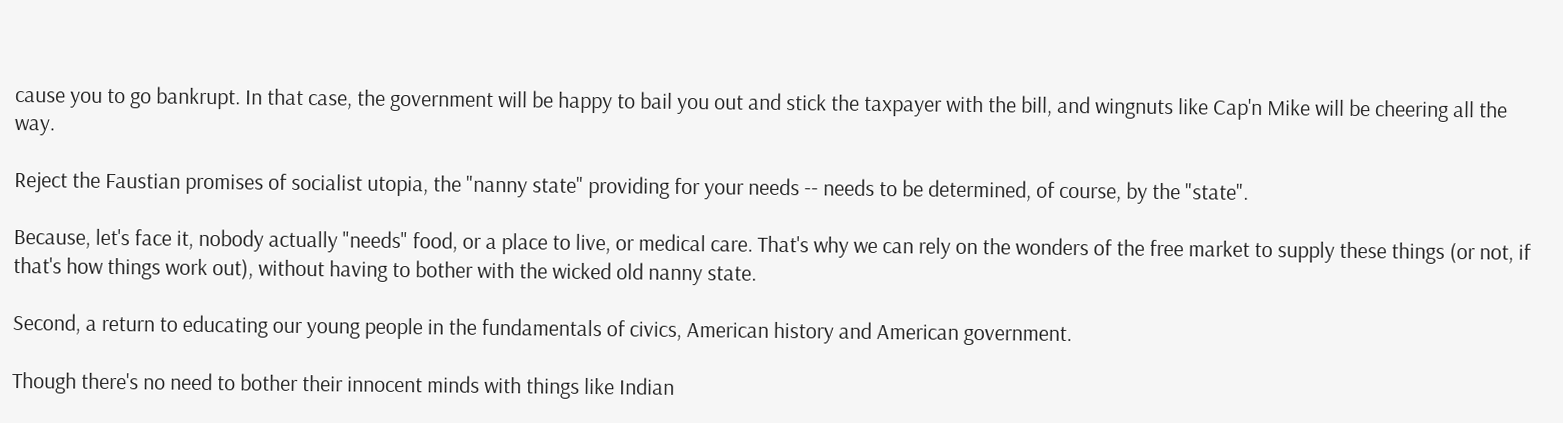cause you to go bankrupt. In that case, the government will be happy to bail you out and stick the taxpayer with the bill, and wingnuts like Cap'n Mike will be cheering all the way.

Reject the Faustian promises of socialist utopia, the "nanny state" providing for your needs -- needs to be determined, of course, by the "state".

Because, let's face it, nobody actually "needs" food, or a place to live, or medical care. That's why we can rely on the wonders of the free market to supply these things (or not, if that's how things work out), without having to bother with the wicked old nanny state.

Second, a return to educating our young people in the fundamentals of civics, American history and American government.

Though there's no need to bother their innocent minds with things like Indian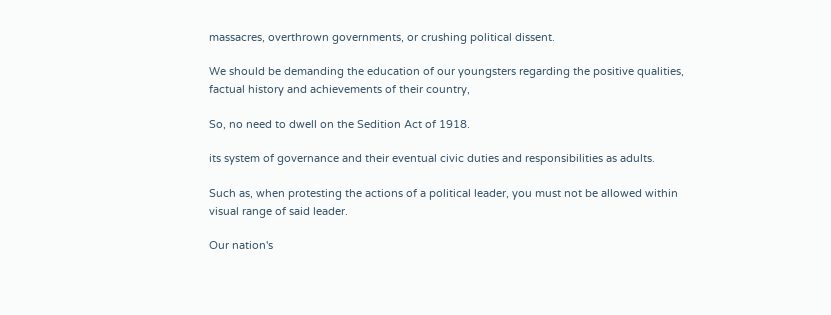massacres, overthrown governments, or crushing political dissent.

We should be demanding the education of our youngsters regarding the positive qualities, factual history and achievements of their country,

So, no need to dwell on the Sedition Act of 1918.

its system of governance and their eventual civic duties and responsibilities as adults.

Such as, when protesting the actions of a political leader, you must not be allowed within visual range of said leader.

Our nation's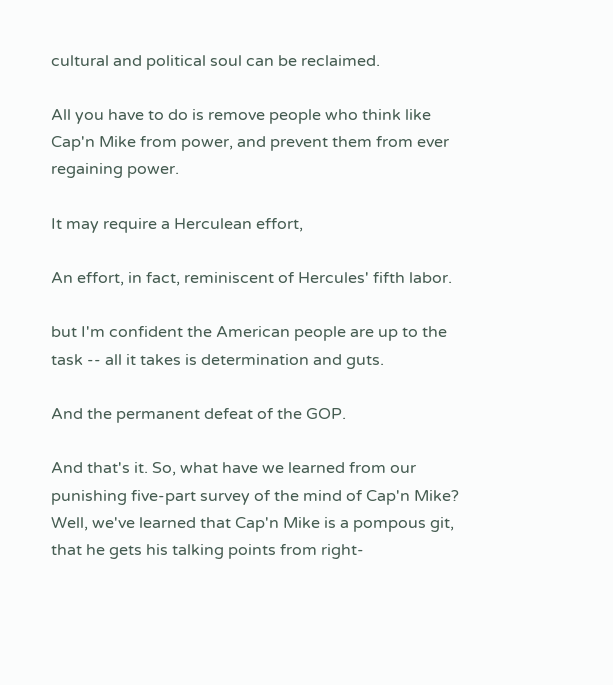cultural and political soul can be reclaimed.

All you have to do is remove people who think like Cap'n Mike from power, and prevent them from ever regaining power.

It may require a Herculean effort,

An effort, in fact, reminiscent of Hercules' fifth labor.

but I'm confident the American people are up to the task -- all it takes is determination and guts.

And the permanent defeat of the GOP.

And that's it. So, what have we learned from our punishing five-part survey of the mind of Cap'n Mike? Well, we've learned that Cap'n Mike is a pompous git, that he gets his talking points from right-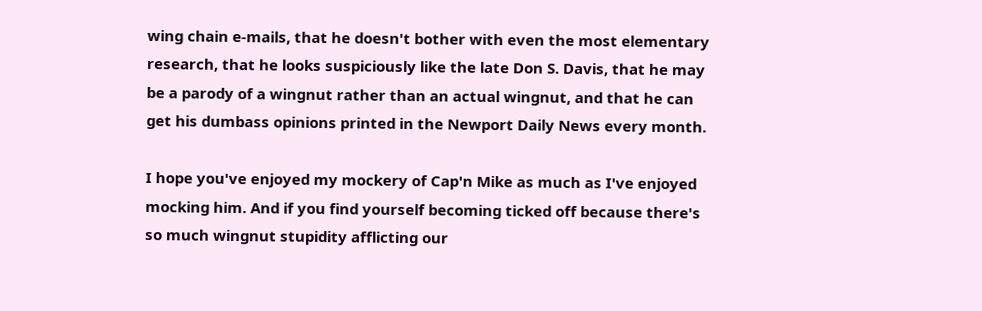wing chain e-mails, that he doesn't bother with even the most elementary research, that he looks suspiciously like the late Don S. Davis, that he may be a parody of a wingnut rather than an actual wingnut, and that he can get his dumbass opinions printed in the Newport Daily News every month.

I hope you've enjoyed my mockery of Cap'n Mike as much as I've enjoyed mocking him. And if you find yourself becoming ticked off because there's so much wingnut stupidity afflicting our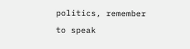politics, remember to speak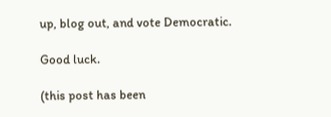up, blog out, and vote Democratic.

Good luck.

(this post has been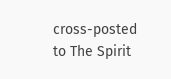cross-posted to The Spirit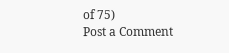of 75)
Post a Comment